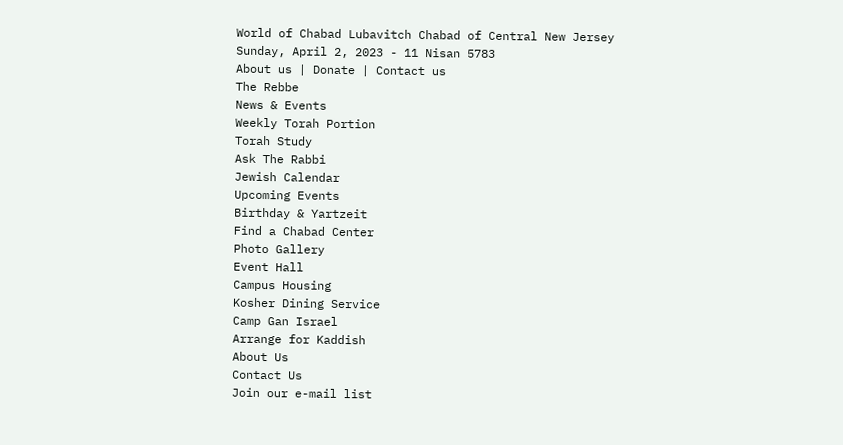World of Chabad Lubavitch Chabad of Central New Jersey
Sunday, April 2, 2023 - 11 Nisan 5783
About us | Donate | Contact us
The Rebbe
News & Events
Weekly Torah Portion
Torah Study
Ask The Rabbi
Jewish Calendar
Upcoming Events
Birthday & Yartzeit
Find a Chabad Center
Photo Gallery
Event Hall
Campus Housing
Kosher Dining Service
Camp Gan Israel
Arrange for Kaddish
About Us
Contact Us
Join our e-mail list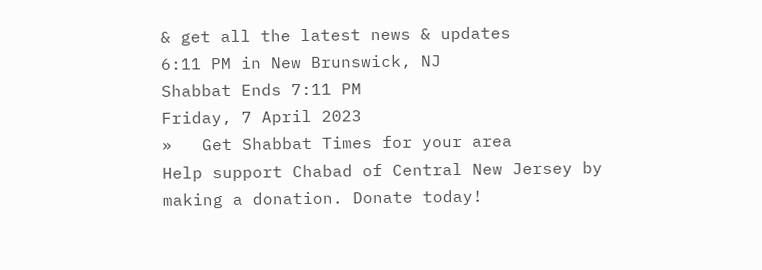& get all the latest news & updates
6:11 PM in New Brunswick, NJ
Shabbat Ends 7:11 PM
Friday, 7 April 2023
»   Get Shabbat Times for your area
Help support Chabad of Central New Jersey by making a donation. Donate today!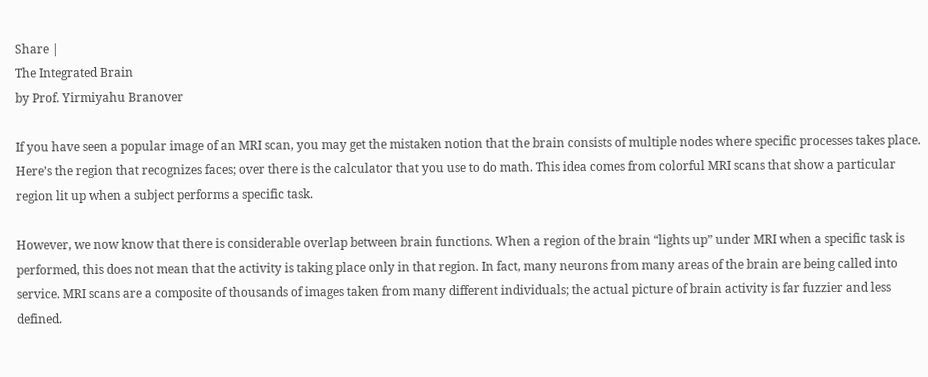Share |
The Integrated Brain
by Prof. Yirmiyahu Branover

If you have seen a popular image of an MRI scan, you may get the mistaken notion that the brain consists of multiple nodes where specific processes takes place. Here’s the region that recognizes faces; over there is the calculator that you use to do math. This idea comes from colorful MRI scans that show a particular region lit up when a subject performs a specific task.

However, we now know that there is considerable overlap between brain functions. When a region of the brain “lights up” under MRI when a specific task is performed, this does not mean that the activity is taking place only in that region. In fact, many neurons from many areas of the brain are being called into service. MRI scans are a composite of thousands of images taken from many different individuals; the actual picture of brain activity is far fuzzier and less defined.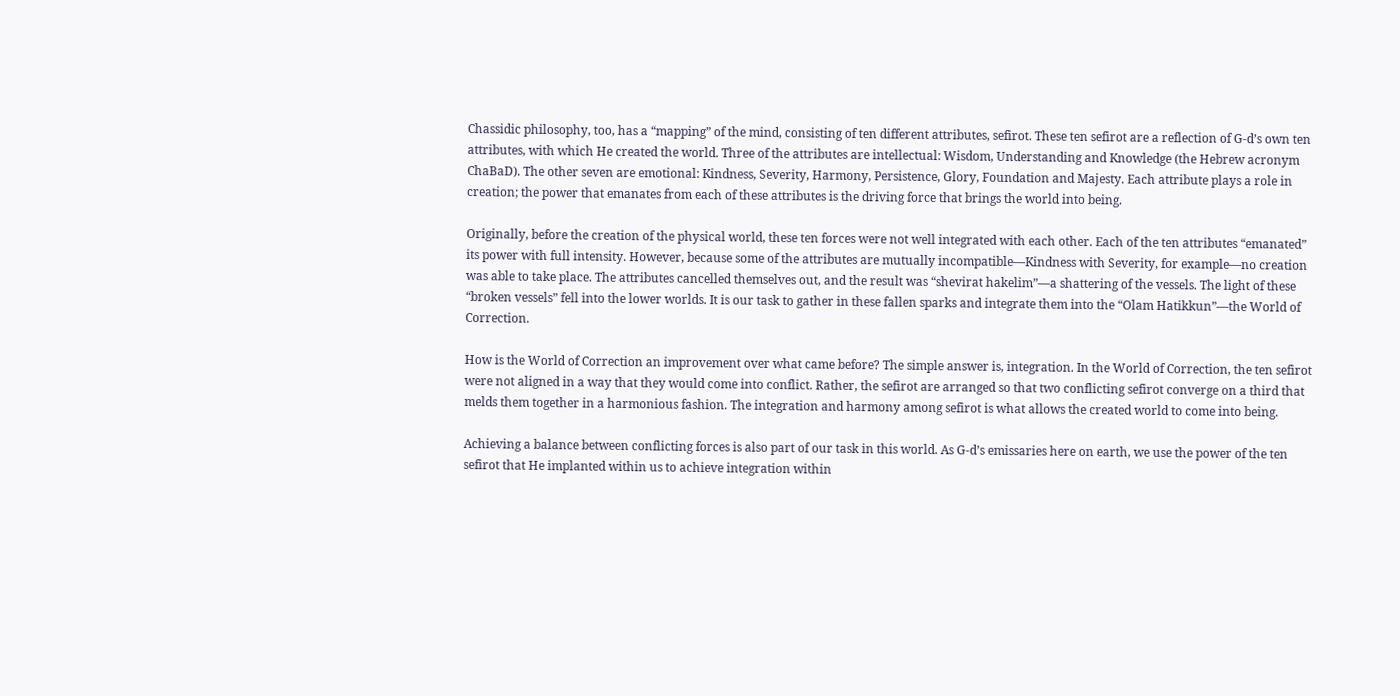Chassidic philosophy, too, has a “mapping” of the mind, consisting of ten different attributes, sefirot. These ten sefirot are a reflection of G-d’s own ten attributes, with which He created the world. Three of the attributes are intellectual: Wisdom, Understanding and Knowledge (the Hebrew acronym ChaBaD). The other seven are emotional: Kindness, Severity, Harmony, Persistence, Glory, Foundation and Majesty. Each attribute plays a role in creation; the power that emanates from each of these attributes is the driving force that brings the world into being.

Originally, before the creation of the physical world, these ten forces were not well integrated with each other. Each of the ten attributes “emanated” its power with full intensity. However, because some of the attributes are mutually incompatible—Kindness with Severity, for example—no creation was able to take place. The attributes cancelled themselves out, and the result was “shevirat hakelim”—a shattering of the vessels. The light of these “broken vessels” fell into the lower worlds. It is our task to gather in these fallen sparks and integrate them into the “Olam Hatikkun”—the World of Correction.

How is the World of Correction an improvement over what came before? The simple answer is, integration. In the World of Correction, the ten sefirot were not aligned in a way that they would come into conflict. Rather, the sefirot are arranged so that two conflicting sefirot converge on a third that melds them together in a harmonious fashion. The integration and harmony among sefirot is what allows the created world to come into being.

Achieving a balance between conflicting forces is also part of our task in this world. As G-d’s emissaries here on earth, we use the power of the ten sefirot that He implanted within us to achieve integration within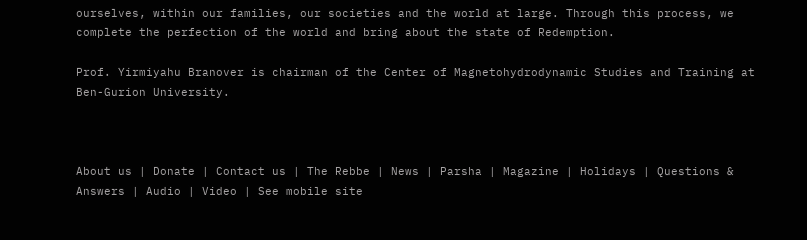ourselves, within our families, our societies and the world at large. Through this process, we complete the perfection of the world and bring about the state of Redemption.

Prof. Yirmiyahu Branover is chairman of the Center of Magnetohydrodynamic Studies and Training at Ben-Gurion University.



About us | Donate | Contact us | The Rebbe | News | Parsha | Magazine | Holidays | Questions & Answers | Audio | Video | See mobile site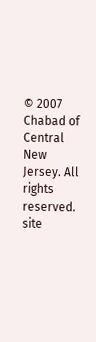© 2007 Chabad of Central New Jersey. All rights reserved.
site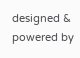designed & powered by